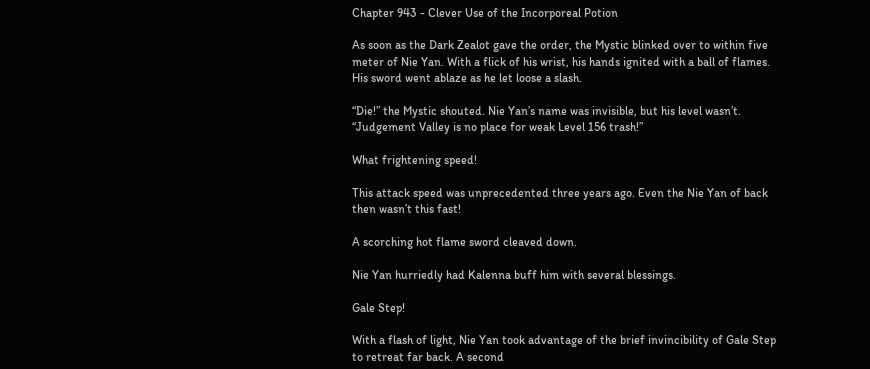Chapter 943 - Clever Use of the Incorporeal Potion

As soon as the Dark Zealot gave the order, the Mystic blinked over to within five meter of Nie Yan. With a flick of his wrist, his hands ignited with a ball of flames. His sword went ablaze as he let loose a slash.

“Die!” the Mystic shouted. Nie Yan’s name was invisible, but his level wasn’t. “Judgement Valley is no place for weak Level 156 trash!”

What frightening speed!

This attack speed was unprecedented three years ago. Even the Nie Yan of back then wasn’t this fast!

A scorching hot flame sword cleaved down.

Nie Yan hurriedly had Kalenna buff him with several blessings.

Gale Step!

With a flash of light, Nie Yan took advantage of the brief invincibility of Gale Step to retreat far back. A second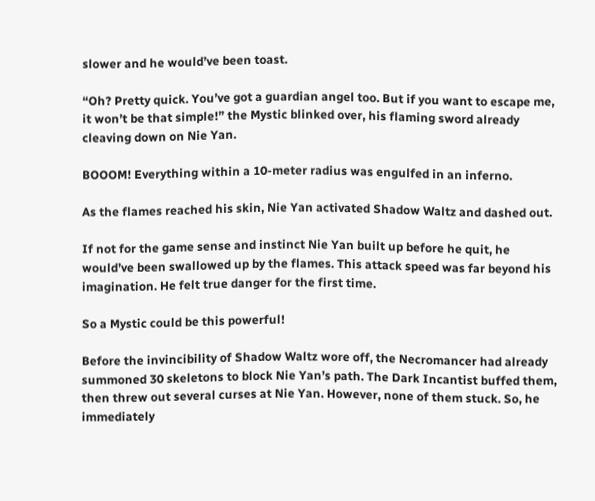slower and he would’ve been toast.

“Oh? Pretty quick. You’ve got a guardian angel too. But if you want to escape me, it won’t be that simple!” the Mystic blinked over, his flaming sword already cleaving down on Nie Yan.

BOOOM! Everything within a 10-meter radius was engulfed in an inferno.

As the flames reached his skin, Nie Yan activated Shadow Waltz and dashed out.

If not for the game sense and instinct Nie Yan built up before he quit, he would’ve been swallowed up by the flames. This attack speed was far beyond his imagination. He felt true danger for the first time.

So a Mystic could be this powerful!

Before the invincibility of Shadow Waltz wore off, the Necromancer had already summoned 30 skeletons to block Nie Yan’s path. The Dark Incantist buffed them, then threw out several curses at Nie Yan. However, none of them stuck. So, he immediately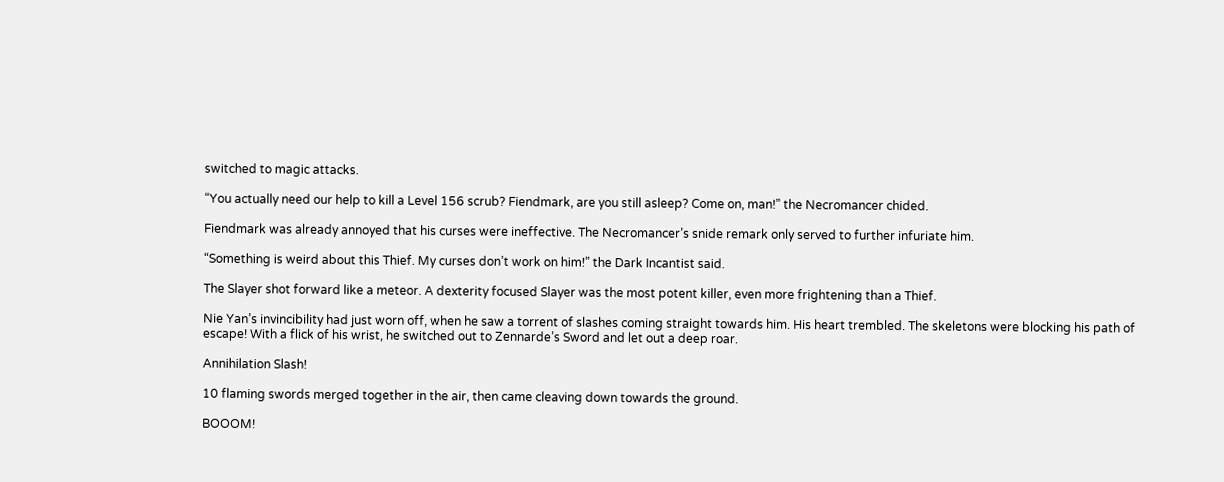switched to magic attacks.

“You actually need our help to kill a Level 156 scrub? Fiendmark, are you still asleep? Come on, man!” the Necromancer chided.

Fiendmark was already annoyed that his curses were ineffective. The Necromancer’s snide remark only served to further infuriate him.

“Something is weird about this Thief. My curses don’t work on him!” the Dark Incantist said.

The Slayer shot forward like a meteor. A dexterity focused Slayer was the most potent killer, even more frightening than a Thief.

Nie Yan’s invincibility had just worn off, when he saw a torrent of slashes coming straight towards him. His heart trembled. The skeletons were blocking his path of escape! With a flick of his wrist, he switched out to Zennarde’s Sword and let out a deep roar.

Annihilation Slash!

10 flaming swords merged together in the air, then came cleaving down towards the ground.

BOOOM!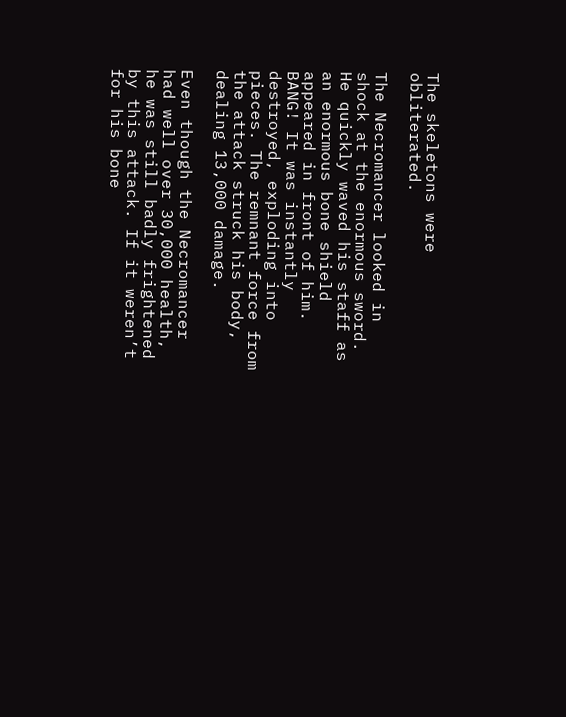The skeletons were obliterated.

The Necromancer looked in shock at the enormous sword. He quickly waved his staff as an enormous bone shield appeared in front of him. BANG! It was instantly destroyed, exploding into pieces. The remnant force from the attack struck his body, dealing 13,000 damage.

Even though the Necromancer had well over 30,000 health, he was still badly frightened by this attack. If it weren’t for his bone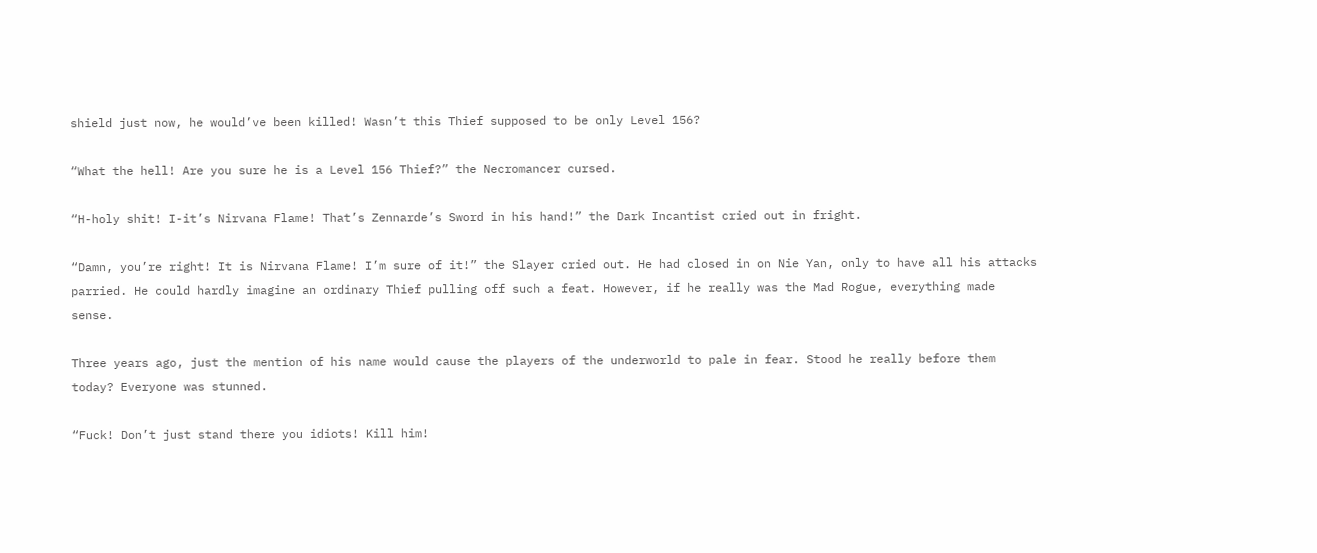shield just now, he would’ve been killed! Wasn’t this Thief supposed to be only Level 156?

“What the hell! Are you sure he is a Level 156 Thief?” the Necromancer cursed.

“H-holy shit! I-it’s Nirvana Flame! That’s Zennarde’s Sword in his hand!” the Dark Incantist cried out in fright.

“Damn, you’re right! It is Nirvana Flame! I’m sure of it!” the Slayer cried out. He had closed in on Nie Yan, only to have all his attacks parried. He could hardly imagine an ordinary Thief pulling off such a feat. However, if he really was the Mad Rogue, everything made sense.

Three years ago, just the mention of his name would cause the players of the underworld to pale in fear. Stood he really before them today? Everyone was stunned.

“Fuck! Don’t just stand there you idiots! Kill him!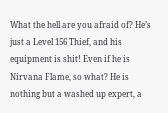What the hell are you afraid of? He’s just a Level 156 Thief, and his equipment is shit! Even if he is Nirvana Flame, so what? He is nothing but a washed up expert, a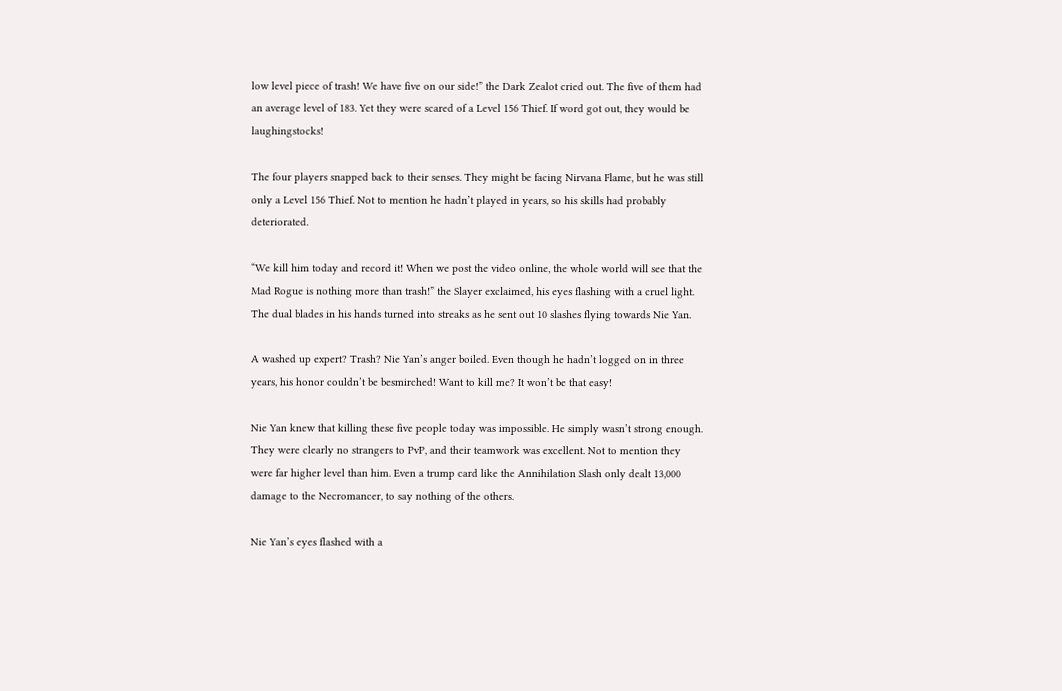low level piece of trash! We have five on our side!” the Dark Zealot cried out. The five of them had an average level of 183. Yet they were scared of a Level 156 Thief. If word got out, they would be laughingstocks!

The four players snapped back to their senses. They might be facing Nirvana Flame, but he was still only a Level 156 Thief. Not to mention he hadn’t played in years, so his skills had probably deteriorated.

“We kill him today and record it! When we post the video online, the whole world will see that the Mad Rogue is nothing more than trash!” the Slayer exclaimed, his eyes flashing with a cruel light. The dual blades in his hands turned into streaks as he sent out 10 slashes flying towards Nie Yan.

A washed up expert? Trash? Nie Yan’s anger boiled. Even though he hadn’t logged on in three years, his honor couldn’t be besmirched! Want to kill me? It won’t be that easy!

Nie Yan knew that killing these five people today was impossible. He simply wasn’t strong enough. They were clearly no strangers to PvP, and their teamwork was excellent. Not to mention they were far higher level than him. Even a trump card like the Annihilation Slash only dealt 13,000 damage to the Necromancer, to say nothing of the others.

Nie Yan’s eyes flashed with a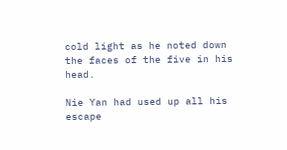cold light as he noted down the faces of the five in his head.

Nie Yan had used up all his escape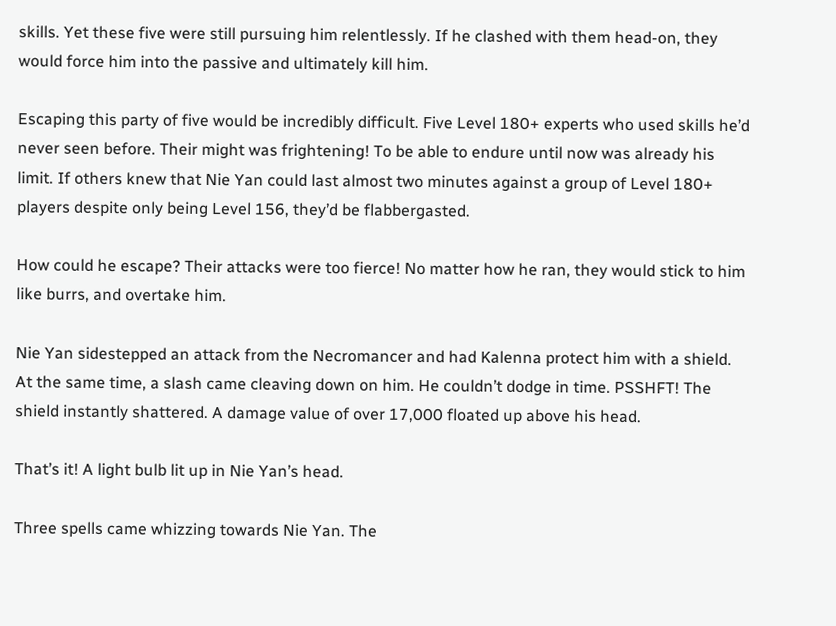skills. Yet these five were still pursuing him relentlessly. If he clashed with them head-on, they would force him into the passive and ultimately kill him.

Escaping this party of five would be incredibly difficult. Five Level 180+ experts who used skills he’d never seen before. Their might was frightening! To be able to endure until now was already his limit. If others knew that Nie Yan could last almost two minutes against a group of Level 180+ players despite only being Level 156, they’d be flabbergasted.

How could he escape? Their attacks were too fierce! No matter how he ran, they would stick to him like burrs, and overtake him.

Nie Yan sidestepped an attack from the Necromancer and had Kalenna protect him with a shield. At the same time, a slash came cleaving down on him. He couldn’t dodge in time. PSSHFT! The shield instantly shattered. A damage value of over 17,000 floated up above his head.

That’s it! A light bulb lit up in Nie Yan’s head.

Three spells came whizzing towards Nie Yan. The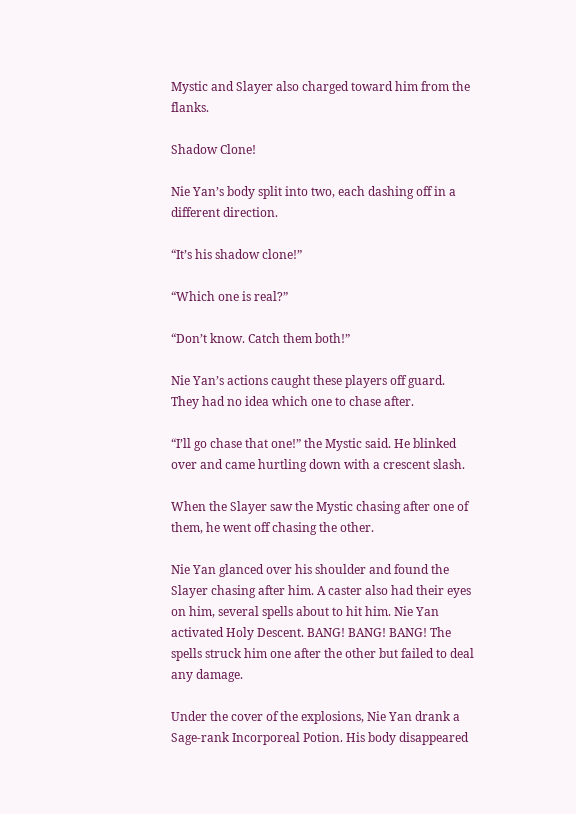Mystic and Slayer also charged toward him from the flanks.

Shadow Clone!

Nie Yan’s body split into two, each dashing off in a different direction.

“It’s his shadow clone!”

“Which one is real?”

“Don’t know. Catch them both!”

Nie Yan’s actions caught these players off guard. They had no idea which one to chase after.

“I’ll go chase that one!” the Mystic said. He blinked over and came hurtling down with a crescent slash.

When the Slayer saw the Mystic chasing after one of them, he went off chasing the other.

Nie Yan glanced over his shoulder and found the Slayer chasing after him. A caster also had their eyes on him, several spells about to hit him. Nie Yan activated Holy Descent. BANG! BANG! BANG! The spells struck him one after the other but failed to deal any damage.

Under the cover of the explosions, Nie Yan drank a Sage-rank Incorporeal Potion. His body disappeared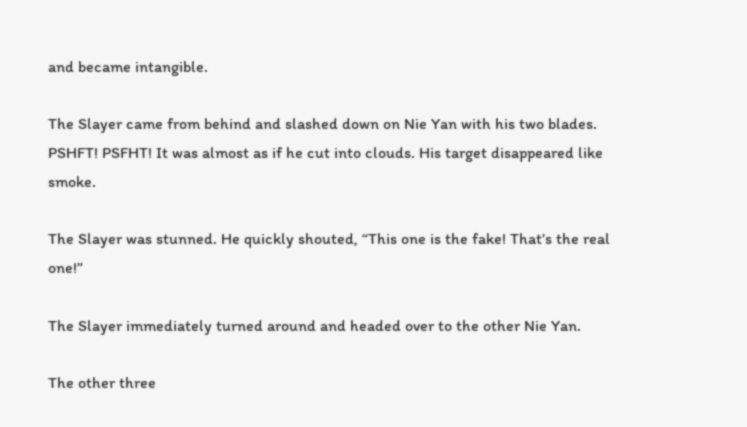and became intangible.

The Slayer came from behind and slashed down on Nie Yan with his two blades. PSHFT! PSFHT! It was almost as if he cut into clouds. His target disappeared like smoke.

The Slayer was stunned. He quickly shouted, “This one is the fake! That’s the real one!”

The Slayer immediately turned around and headed over to the other Nie Yan.

The other three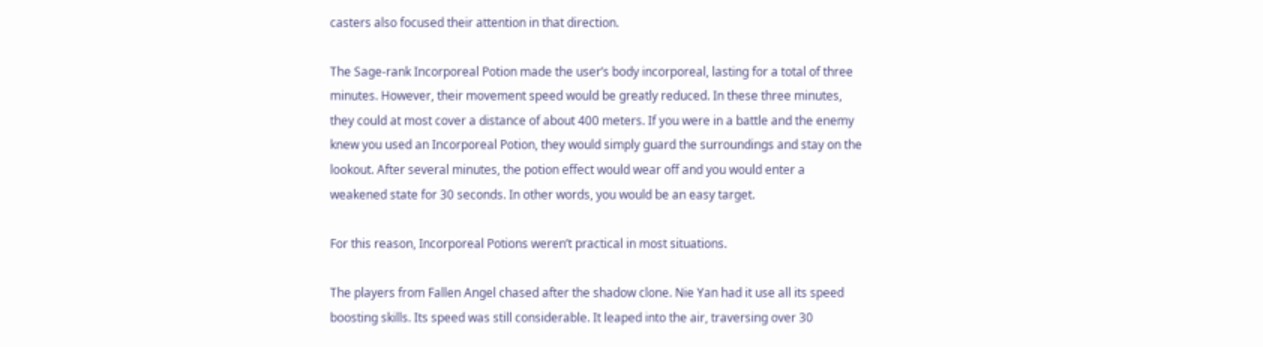casters also focused their attention in that direction.

The Sage-rank Incorporeal Potion made the user’s body incorporeal, lasting for a total of three minutes. However, their movement speed would be greatly reduced. In these three minutes, they could at most cover a distance of about 400 meters. If you were in a battle and the enemy knew you used an Incorporeal Potion, they would simply guard the surroundings and stay on the lookout. After several minutes, the potion effect would wear off and you would enter a weakened state for 30 seconds. In other words, you would be an easy target.

For this reason, Incorporeal Potions weren’t practical in most situations.

The players from Fallen Angel chased after the shadow clone. Nie Yan had it use all its speed boosting skills. Its speed was still considerable. It leaped into the air, traversing over 30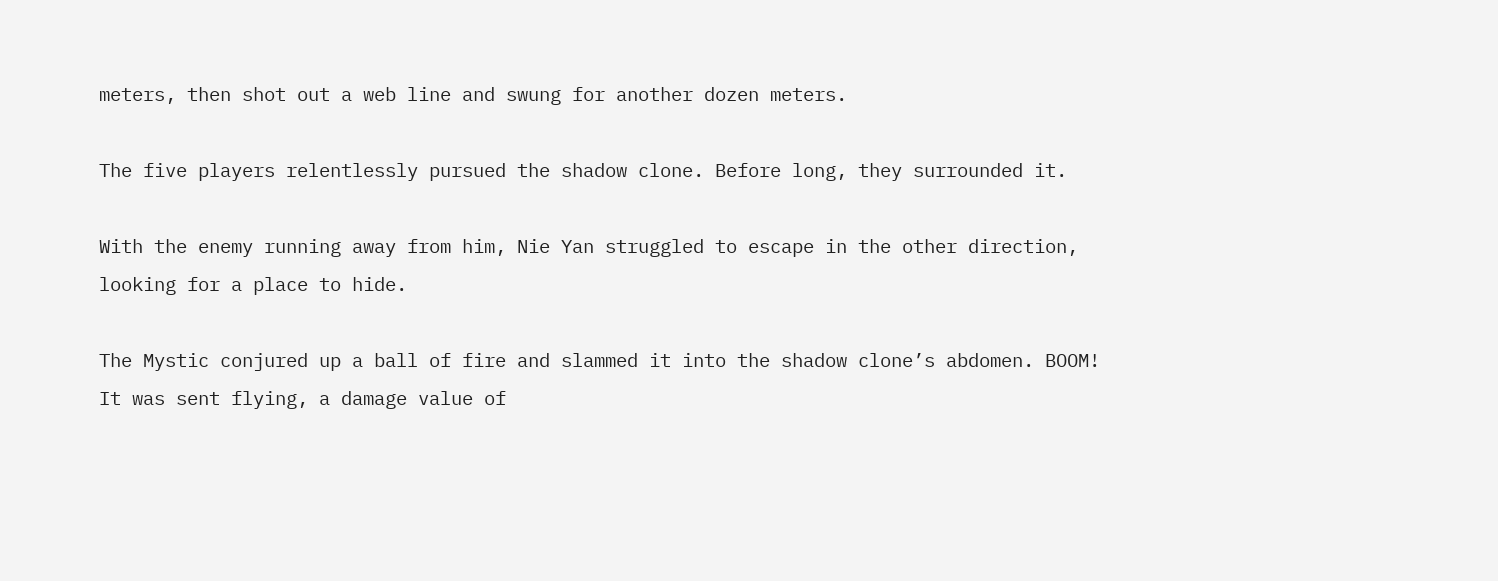meters, then shot out a web line and swung for another dozen meters.

The five players relentlessly pursued the shadow clone. Before long, they surrounded it.

With the enemy running away from him, Nie Yan struggled to escape in the other direction, looking for a place to hide.

The Mystic conjured up a ball of fire and slammed it into the shadow clone’s abdomen. BOOM! It was sent flying, a damage value of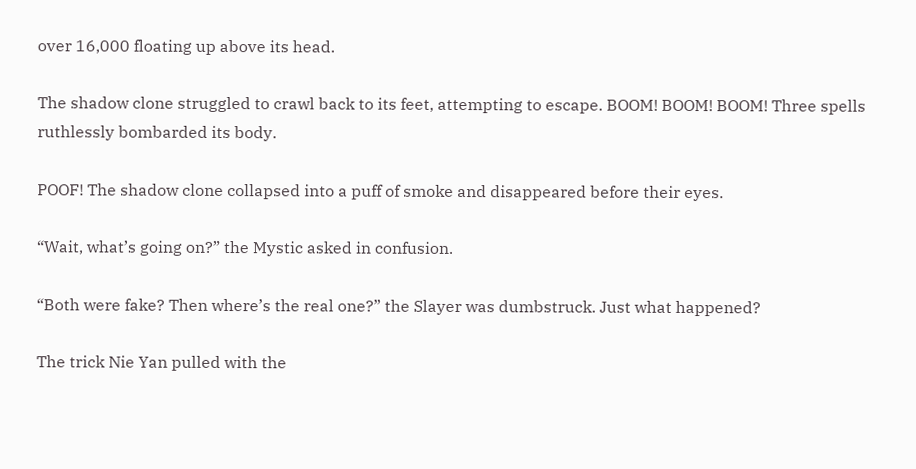over 16,000 floating up above its head.

The shadow clone struggled to crawl back to its feet, attempting to escape. BOOM! BOOM! BOOM! Three spells ruthlessly bombarded its body.

POOF! The shadow clone collapsed into a puff of smoke and disappeared before their eyes.

“Wait, what’s going on?” the Mystic asked in confusion.

“Both were fake? Then where’s the real one?” the Slayer was dumbstruck. Just what happened?

The trick Nie Yan pulled with the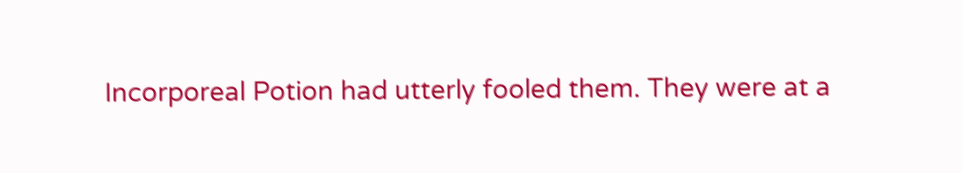Incorporeal Potion had utterly fooled them. They were at a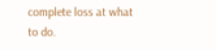complete loss at what to do.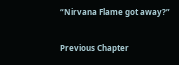“Nirvana Flame got away?”

Previous Chapter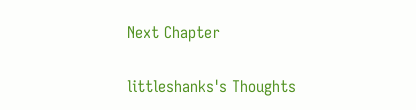Next Chapter

littleshanks's Thoughts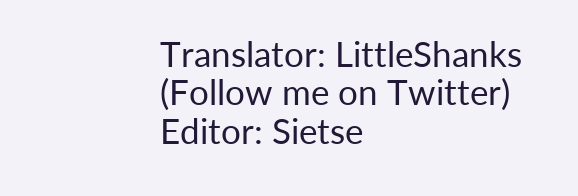Translator: LittleShanks (Follow me on Twitter)
Editor: Sietse